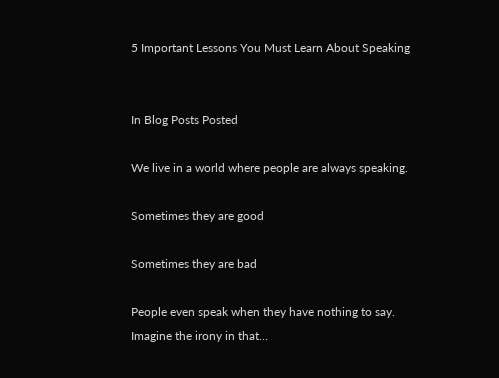5 Important Lessons You Must Learn About Speaking


In Blog Posts Posted

We live in a world where people are always speaking.

Sometimes they are good

Sometimes they are bad

People even speak when they have nothing to say. Imagine the irony in that…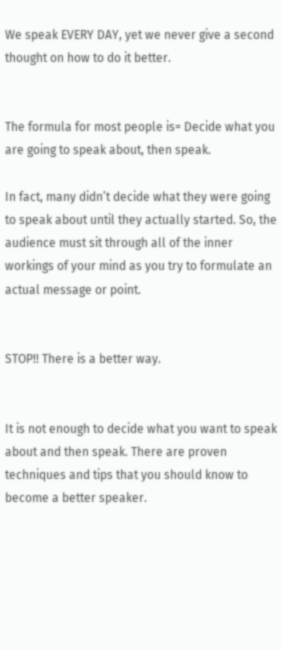We speak EVERY DAY, yet we never give a second thought on how to do it better.


The formula for most people is= Decide what you are going to speak about, then speak.

In fact, many didn’t decide what they were going to speak about until they actually started. So, the audience must sit through all of the inner workings of your mind as you try to formulate an actual message or point.


STOP!! There is a better way.


It is not enough to decide what you want to speak about and then speak. There are proven techniques and tips that you should know to become a better speaker.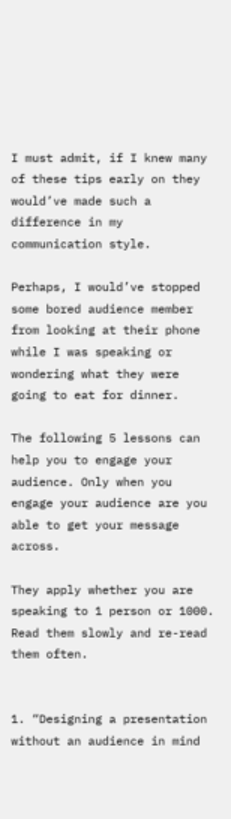I must admit, if I knew many of these tips early on they would’ve made such a difference in my communication style.

Perhaps, I would’ve stopped some bored audience member from looking at their phone while I was speaking or wondering what they were going to eat for dinner.

The following 5 lessons can help you to engage your audience. Only when you engage your audience are you able to get your message across.

They apply whether you are speaking to 1 person or 1000. Read them slowly and re-read them often.


1. “Designing a presentation without an audience in mind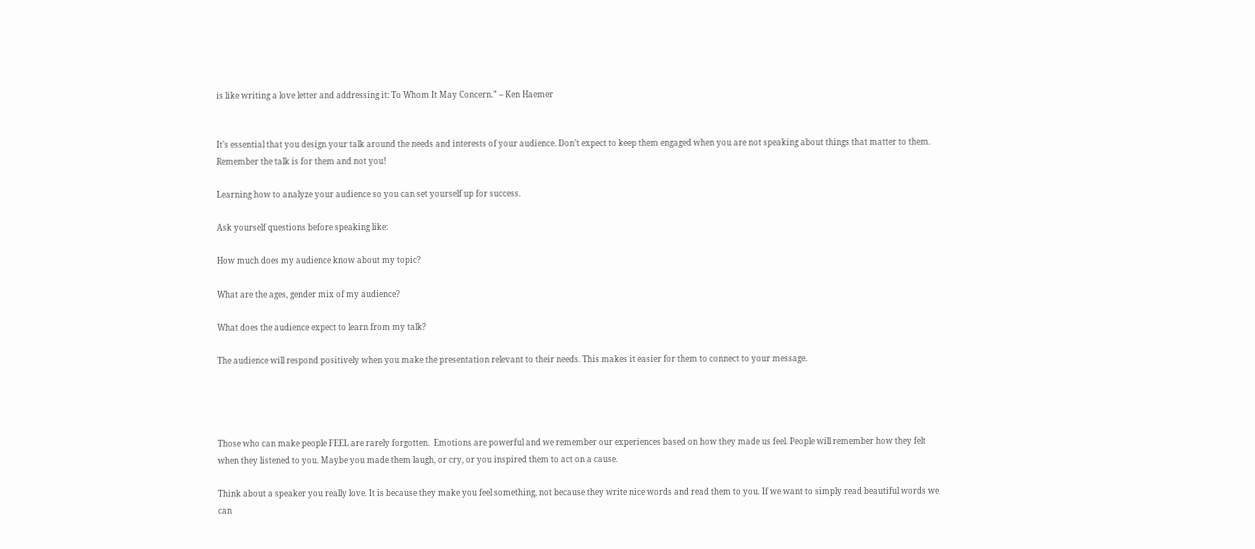is like writing a love letter and addressing it: To Whom It May Concern.” – Ken Haemer


It’s essential that you design your talk around the needs and interests of your audience. Don’t expect to keep them engaged when you are not speaking about things that matter to them. Remember the talk is for them and not you!

Learning how to analyze your audience so you can set yourself up for success.

Ask yourself questions before speaking like:

How much does my audience know about my topic?

What are the ages, gender mix of my audience?

What does the audience expect to learn from my talk?

The audience will respond positively when you make the presentation relevant to their needs. This makes it easier for them to connect to your message.




Those who can make people FEEL are rarely forgotten.  Emotions are powerful and we remember our experiences based on how they made us feel. People will remember how they felt when they listened to you. Maybe you made them laugh, or cry, or you inspired them to act on a cause.

Think about a speaker you really love. It is because they make you feel something, not because they write nice words and read them to you. If we want to simply read beautiful words we can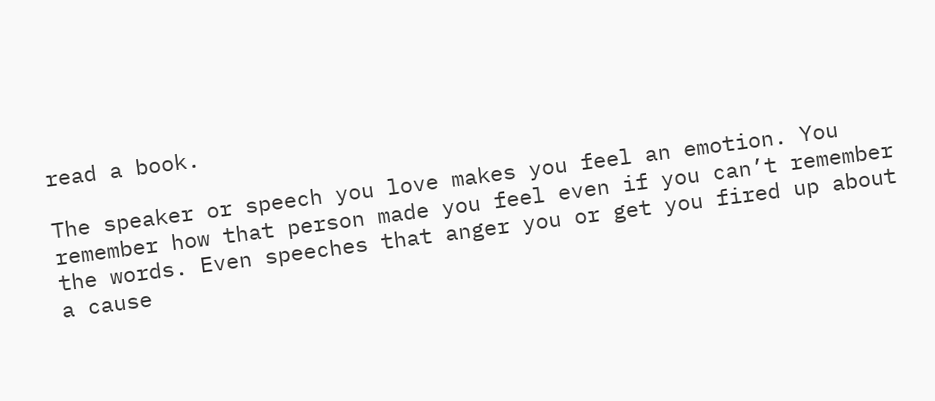read a book.

The speaker or speech you love makes you feel an emotion. You remember how that person made you feel even if you can’t remember the words. Even speeches that anger you or get you fired up about a cause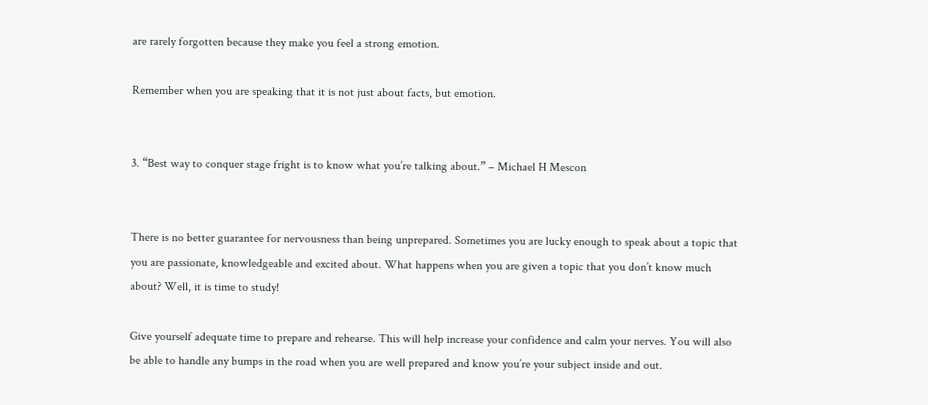are rarely forgotten because they make you feel a strong emotion.

Remember when you are speaking that it is not just about facts, but emotion.


3. “Best way to conquer stage fright is to know what you’re talking about.” – Michael H Mescon


There is no better guarantee for nervousness than being unprepared. Sometimes you are lucky enough to speak about a topic that you are passionate, knowledgeable and excited about. What happens when you are given a topic that you don’t know much about? Well, it is time to study!

Give yourself adequate time to prepare and rehearse. This will help increase your confidence and calm your nerves. You will also be able to handle any bumps in the road when you are well prepared and know you’re your subject inside and out.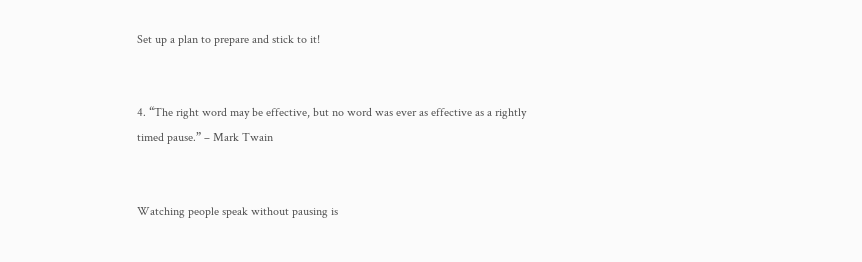Set up a plan to prepare and stick to it!


4. “The right word may be effective, but no word was ever as effective as a rightly timed pause.” – Mark Twain


Watching people speak without pausing is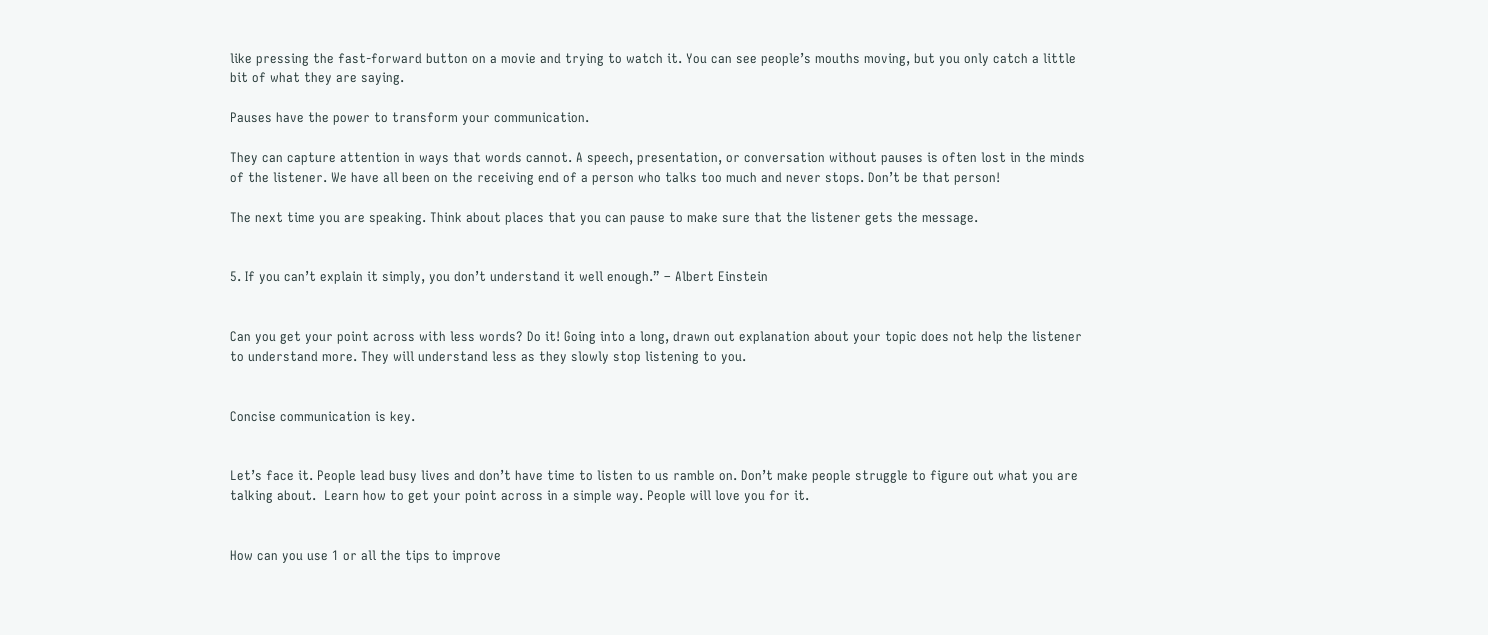like pressing the fast-forward button on a movie and trying to watch it. You can see people’s mouths moving, but you only catch a little bit of what they are saying.

Pauses have the power to transform your communication.

They can capture attention in ways that words cannot. A speech, presentation, or conversation without pauses is often lost in the minds of the listener. We have all been on the receiving end of a person who talks too much and never stops. Don’t be that person!

The next time you are speaking. Think about places that you can pause to make sure that the listener gets the message.


5. If you can’t explain it simply, you don’t understand it well enough.” – Albert Einstein


Can you get your point across with less words? Do it! Going into a long, drawn out explanation about your topic does not help the listener to understand more. They will understand less as they slowly stop listening to you.


Concise communication is key.


Let’s face it. People lead busy lives and don’t have time to listen to us ramble on. Don’t make people struggle to figure out what you are talking about.  Learn how to get your point across in a simple way. People will love you for it.


How can you use 1 or all the tips to improve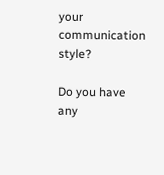your communication style?

Do you have any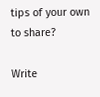tips of your own to share?

Write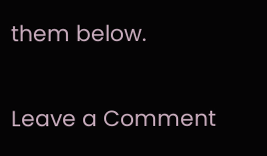them below.


Leave a Comment